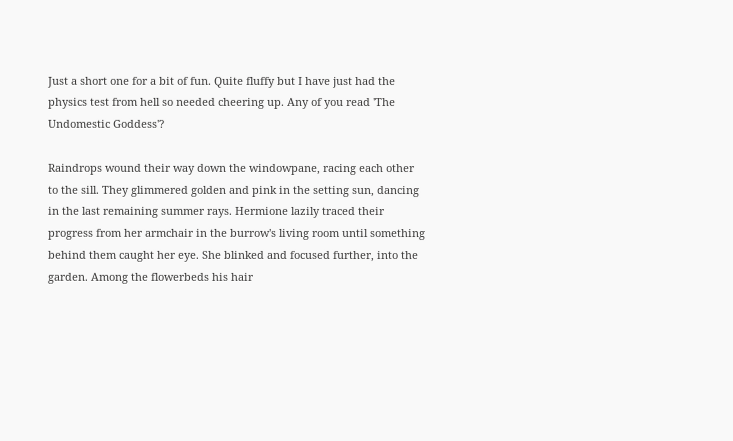Just a short one for a bit of fun. Quite fluffy but I have just had the physics test from hell so needed cheering up. Any of you read 'The Undomestic Goddess'?

Raindrops wound their way down the windowpane, racing each other to the sill. They glimmered golden and pink in the setting sun, dancing in the last remaining summer rays. Hermione lazily traced their progress from her armchair in the burrow's living room until something behind them caught her eye. She blinked and focused further, into the garden. Among the flowerbeds his hair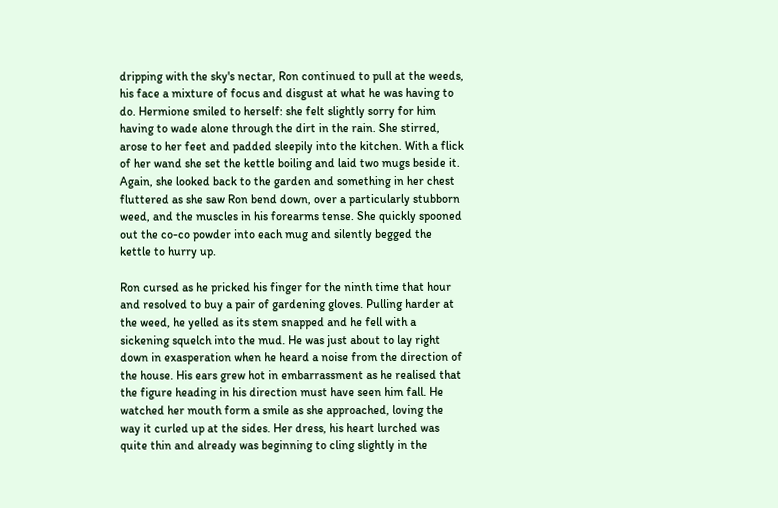dripping with the sky's nectar, Ron continued to pull at the weeds, his face a mixture of focus and disgust at what he was having to do. Hermione smiled to herself: she felt slightly sorry for him having to wade alone through the dirt in the rain. She stirred, arose to her feet and padded sleepily into the kitchen. With a flick of her wand she set the kettle boiling and laid two mugs beside it. Again, she looked back to the garden and something in her chest fluttered as she saw Ron bend down, over a particularly stubborn weed, and the muscles in his forearms tense. She quickly spooned out the co-co powder into each mug and silently begged the kettle to hurry up.

Ron cursed as he pricked his finger for the ninth time that hour and resolved to buy a pair of gardening gloves. Pulling harder at the weed, he yelled as its stem snapped and he fell with a sickening squelch into the mud. He was just about to lay right down in exasperation when he heard a noise from the direction of the house. His ears grew hot in embarrassment as he realised that the figure heading in his direction must have seen him fall. He watched her mouth form a smile as she approached, loving the way it curled up at the sides. Her dress, his heart lurched was quite thin and already was beginning to cling slightly in the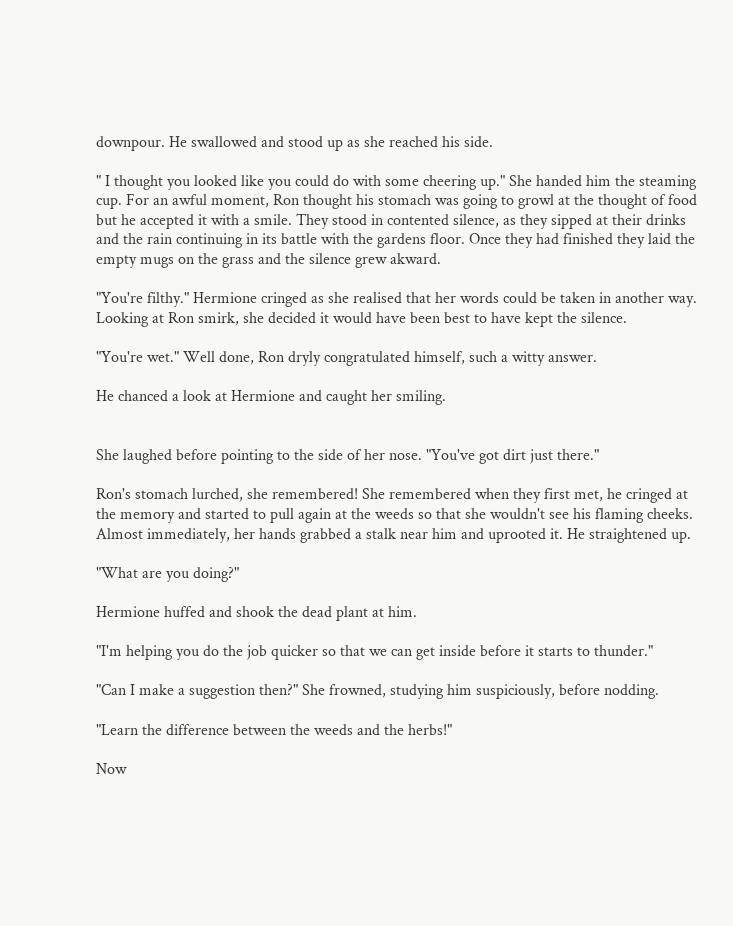downpour. He swallowed and stood up as she reached his side.

" I thought you looked like you could do with some cheering up." She handed him the steaming cup. For an awful moment, Ron thought his stomach was going to growl at the thought of food but he accepted it with a smile. They stood in contented silence, as they sipped at their drinks and the rain continuing in its battle with the gardens floor. Once they had finished they laid the empty mugs on the grass and the silence grew akward.

"You're filthy." Hermione cringed as she realised that her words could be taken in another way. Looking at Ron smirk, she decided it would have been best to have kept the silence.

"You're wet." Well done, Ron dryly congratulated himself, such a witty answer.

He chanced a look at Hermione and caught her smiling.


She laughed before pointing to the side of her nose. "You've got dirt just there."

Ron's stomach lurched, she remembered! She remembered when they first met, he cringed at the memory and started to pull again at the weeds so that she wouldn't see his flaming cheeks. Almost immediately, her hands grabbed a stalk near him and uprooted it. He straightened up.

"What are you doing?"

Hermione huffed and shook the dead plant at him.

"I'm helping you do the job quicker so that we can get inside before it starts to thunder."

"Can I make a suggestion then?" She frowned, studying him suspiciously, before nodding.

"Learn the difference between the weeds and the herbs!"

Now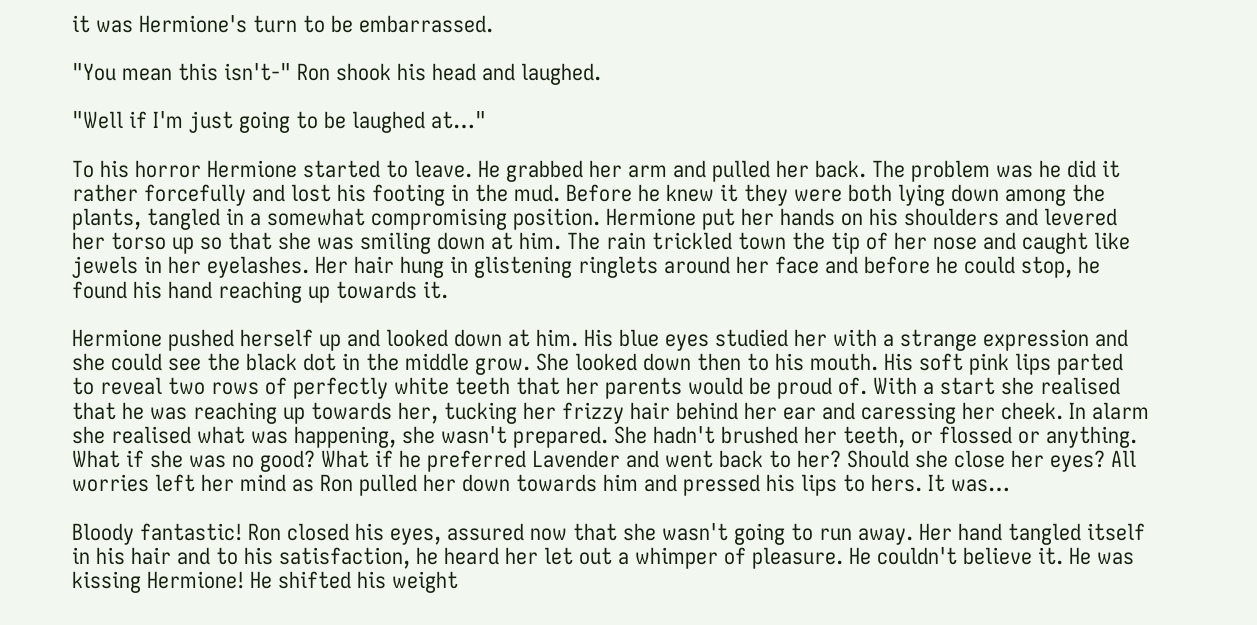it was Hermione's turn to be embarrassed.

"You mean this isn't-" Ron shook his head and laughed.

"Well if I'm just going to be laughed at…"

To his horror Hermione started to leave. He grabbed her arm and pulled her back. The problem was he did it rather forcefully and lost his footing in the mud. Before he knew it they were both lying down among the plants, tangled in a somewhat compromising position. Hermione put her hands on his shoulders and levered her torso up so that she was smiling down at him. The rain trickled town the tip of her nose and caught like jewels in her eyelashes. Her hair hung in glistening ringlets around her face and before he could stop, he found his hand reaching up towards it.

Hermione pushed herself up and looked down at him. His blue eyes studied her with a strange expression and she could see the black dot in the middle grow. She looked down then to his mouth. His soft pink lips parted to reveal two rows of perfectly white teeth that her parents would be proud of. With a start she realised that he was reaching up towards her, tucking her frizzy hair behind her ear and caressing her cheek. In alarm she realised what was happening, she wasn't prepared. She hadn't brushed her teeth, or flossed or anything. What if she was no good? What if he preferred Lavender and went back to her? Should she close her eyes? All worries left her mind as Ron pulled her down towards him and pressed his lips to hers. It was…

Bloody fantastic! Ron closed his eyes, assured now that she wasn't going to run away. Her hand tangled itself in his hair and to his satisfaction, he heard her let out a whimper of pleasure. He couldn't believe it. He was kissing Hermione! He shifted his weight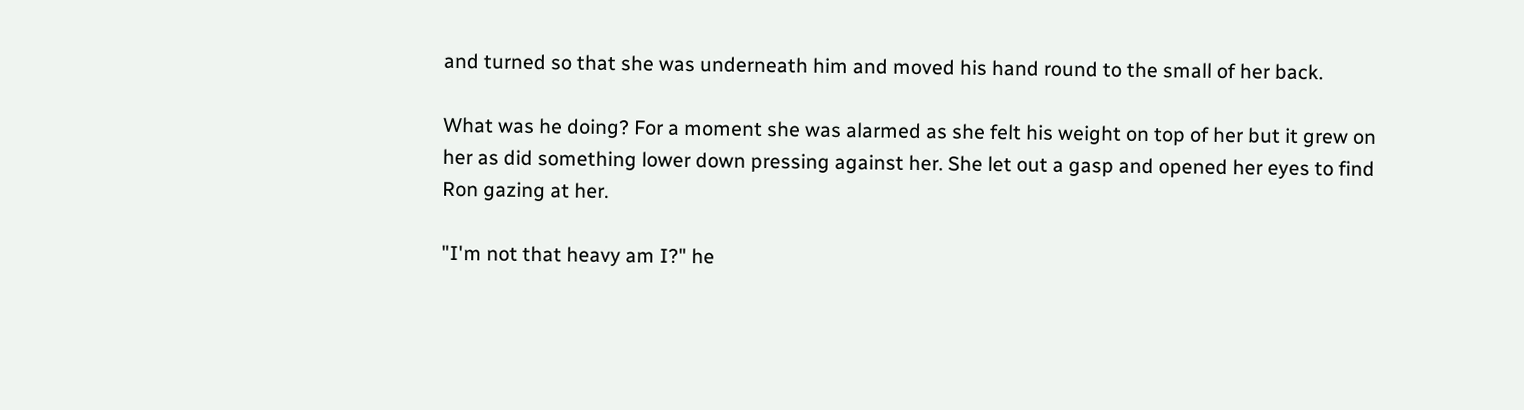and turned so that she was underneath him and moved his hand round to the small of her back.

What was he doing? For a moment she was alarmed as she felt his weight on top of her but it grew on her as did something lower down pressing against her. She let out a gasp and opened her eyes to find Ron gazing at her.

"I'm not that heavy am I?" he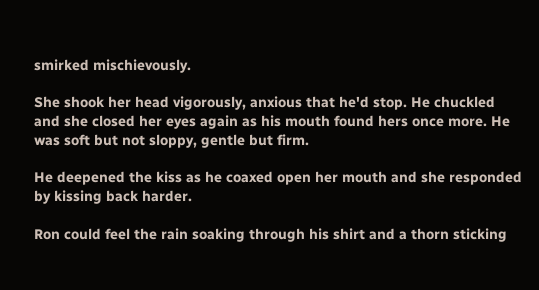smirked mischievously.

She shook her head vigorously, anxious that he'd stop. He chuckled and she closed her eyes again as his mouth found hers once more. He was soft but not sloppy, gentle but firm.

He deepened the kiss as he coaxed open her mouth and she responded by kissing back harder.

Ron could feel the rain soaking through his shirt and a thorn sticking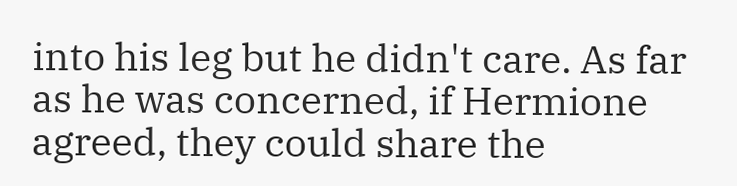into his leg but he didn't care. As far as he was concerned, if Hermione agreed, they could share the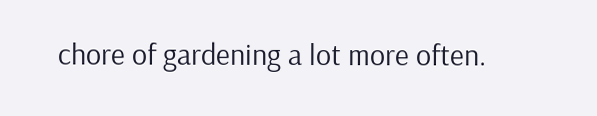chore of gardening a lot more often.